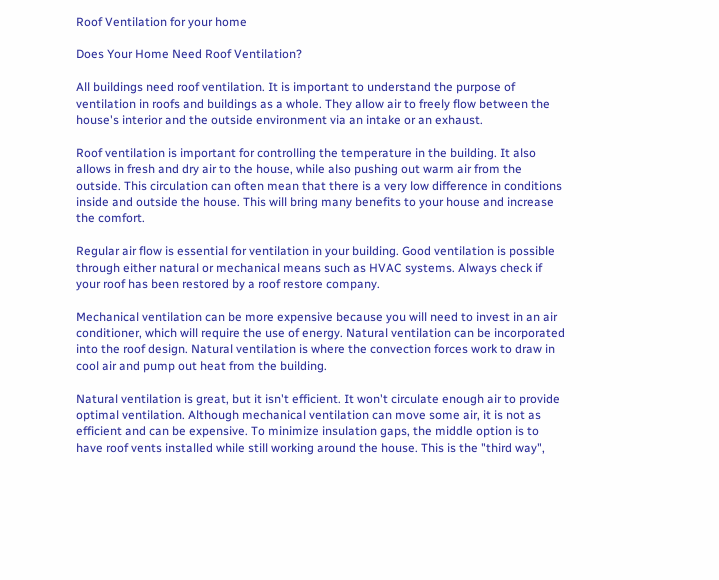Roof Ventilation for your home

Does Your Home Need Roof Ventilation?

All buildings need roof ventilation. It is important to understand the purpose of ventilation in roofs and buildings as a whole. They allow air to freely flow between the house's interior and the outside environment via an intake or an exhaust.

Roof ventilation is important for controlling the temperature in the building. It also allows in fresh and dry air to the house, while also pushing out warm air from the outside. This circulation can often mean that there is a very low difference in conditions inside and outside the house. This will bring many benefits to your house and increase the comfort.

Regular air flow is essential for ventilation in your building. Good ventilation is possible through either natural or mechanical means such as HVAC systems. Always check if your roof has been restored by a roof restore company.

Mechanical ventilation can be more expensive because you will need to invest in an air conditioner, which will require the use of energy. Natural ventilation can be incorporated into the roof design. Natural ventilation is where the convection forces work to draw in cool air and pump out heat from the building.

Natural ventilation is great, but it isn't efficient. It won't circulate enough air to provide optimal ventilation. Although mechanical ventilation can move some air, it is not as efficient and can be expensive. To minimize insulation gaps, the middle option is to have roof vents installed while still working around the house. This is the "third way",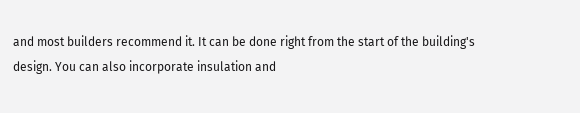and most builders recommend it. It can be done right from the start of the building's design. You can also incorporate insulation and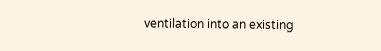ventilation into an existing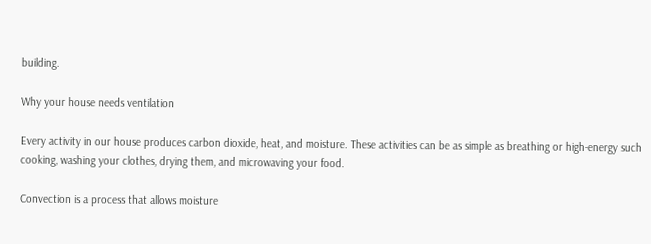building.

Why your house needs ventilation

Every activity in our house produces carbon dioxide, heat, and moisture. These activities can be as simple as breathing or high-energy such cooking, washing your clothes, drying them, and microwaving your food.

Convection is a process that allows moisture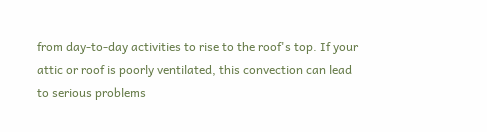from day-to-day activities to rise to the roof's top. If your attic or roof is poorly ventilated, this convection can lead to serious problems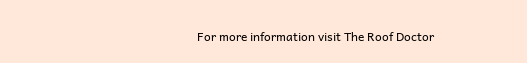For more information visit The Roof Doctor